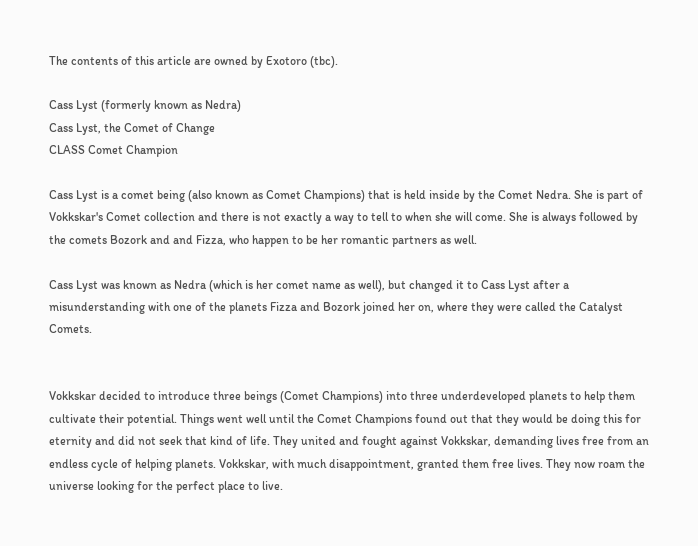The contents of this article are owned by Exotoro (tbc).

Cass Lyst (formerly known as Nedra)
Cass Lyst, the Comet of Change
CLASS Comet Champion

Cass Lyst is a comet being (also known as Comet Champions) that is held inside by the Comet Nedra. She is part of Vokkskar's Comet collection and there is not exactly a way to tell to when she will come. She is always followed by the comets Bozork and and Fizza, who happen to be her romantic partners as well.

Cass Lyst was known as Nedra (which is her comet name as well), but changed it to Cass Lyst after a misunderstanding with one of the planets Fizza and Bozork joined her on, where they were called the Catalyst Comets.


Vokkskar decided to introduce three beings (Comet Champions) into three underdeveloped planets to help them cultivate their potential. Things went well until the Comet Champions found out that they would be doing this for eternity and did not seek that kind of life. They united and fought against Vokkskar, demanding lives free from an endless cycle of helping planets. Vokkskar, with much disappointment, granted them free lives. They now roam the universe looking for the perfect place to live.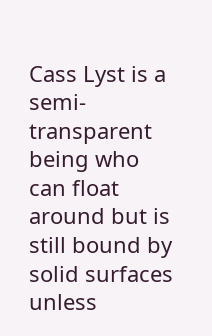Cass Lyst is a semi-transparent being who can float around but is still bound by solid surfaces unless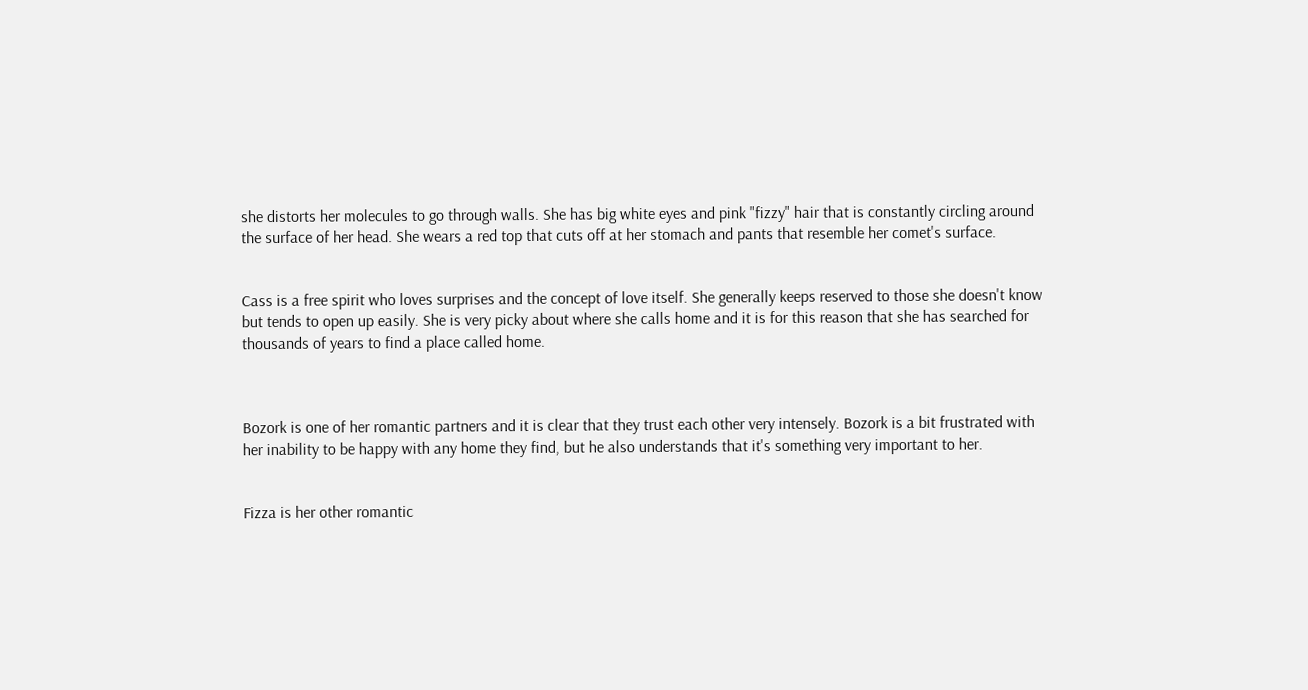she distorts her molecules to go through walls. She has big white eyes and pink "fizzy" hair that is constantly circling around the surface of her head. She wears a red top that cuts off at her stomach and pants that resemble her comet's surface.


Cass is a free spirit who loves surprises and the concept of love itself. She generally keeps reserved to those she doesn't know but tends to open up easily. She is very picky about where she calls home and it is for this reason that she has searched for thousands of years to find a place called home.



Bozork is one of her romantic partners and it is clear that they trust each other very intensely. Bozork is a bit frustrated with her inability to be happy with any home they find, but he also understands that it's something very important to her.


Fizza is her other romantic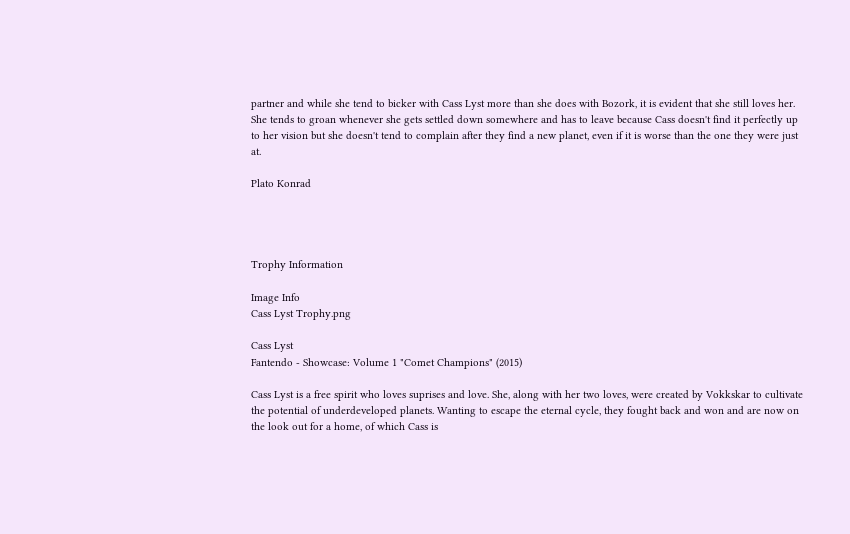partner and while she tend to bicker with Cass Lyst more than she does with Bozork, it is evident that she still loves her. She tends to groan whenever she gets settled down somewhere and has to leave because Cass doesn't find it perfectly up to her vision but she doesn't tend to complain after they find a new planet, even if it is worse than the one they were just at.

Plato Konrad




Trophy Information

Image Info
Cass Lyst Trophy.png

Cass Lyst
Fantendo - Showcase: Volume 1 "Comet Champions" (2015)

Cass Lyst is a free spirit who loves suprises and love. She, along with her two loves, were created by Vokkskar to cultivate the potential of underdeveloped planets. Wanting to escape the eternal cycle, they fought back and won and are now on the look out for a home, of which Cass is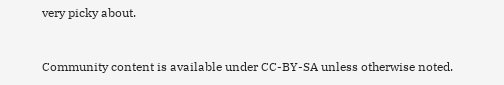very picky about.


Community content is available under CC-BY-SA unless otherwise noted.